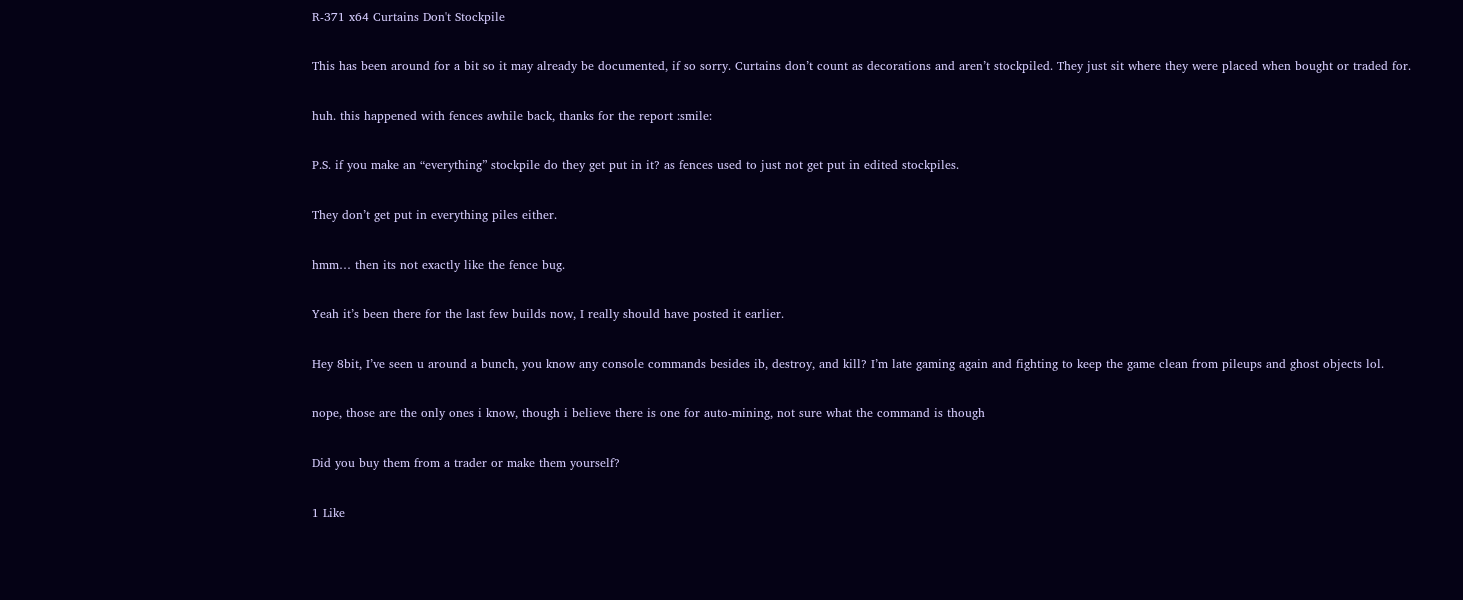R-371 x64 Curtains Don't Stockpile

This has been around for a bit so it may already be documented, if so sorry. Curtains don’t count as decorations and aren’t stockpiled. They just sit where they were placed when bought or traded for.

huh. this happened with fences awhile back, thanks for the report :smile:

P.S. if you make an “everything” stockpile do they get put in it? as fences used to just not get put in edited stockpiles.

They don’t get put in everything piles either.

hmm… then its not exactly like the fence bug.

Yeah it’s been there for the last few builds now, I really should have posted it earlier.

Hey 8bit, I’ve seen u around a bunch, you know any console commands besides ib, destroy, and kill? I’m late gaming again and fighting to keep the game clean from pileups and ghost objects lol.

nope, those are the only ones i know, though i believe there is one for auto-mining, not sure what the command is though

Did you buy them from a trader or make them yourself?

1 Like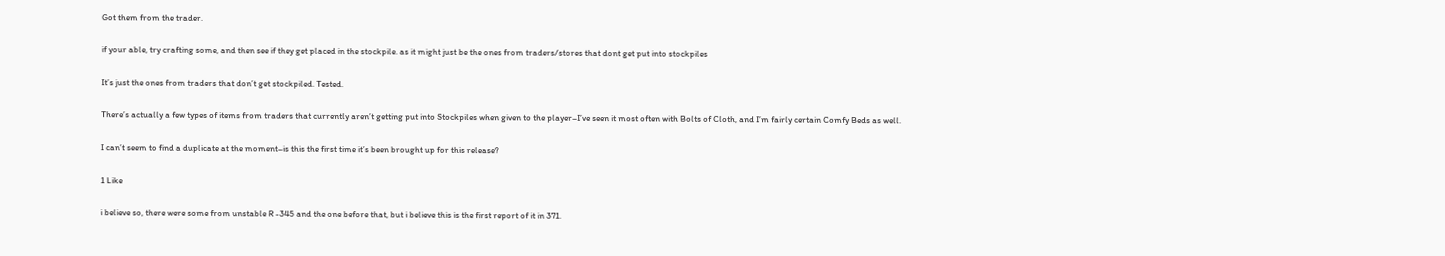Got them from the trader.

if your able, try crafting some, and then see if they get placed in the stockpile. as it might just be the ones from traders/stores that dont get put into stockpiles

It’s just the ones from traders that don’t get stockpiled. Tested.

There’s actually a few types of items from traders that currently aren’t getting put into Stockpiles when given to the player–I’ve seen it most often with Bolts of Cloth, and I’m fairly certain Comfy Beds as well.

I can’t seem to find a duplicate at the moment–is this the first time it’s been brought up for this release?

1 Like

i believe so, there were some from unstable R -345 and the one before that, but i believe this is the first report of it in 371.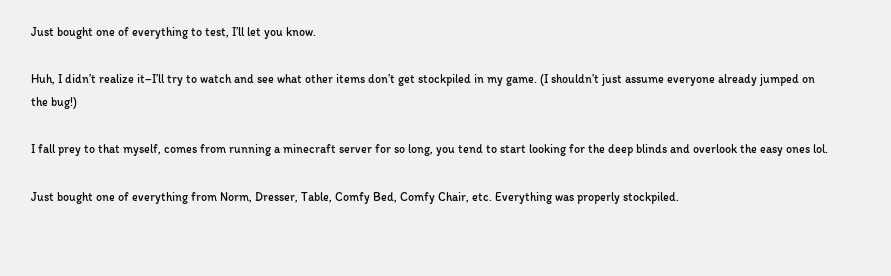Just bought one of everything to test, I’ll let you know.

Huh, I didn’t realize it–I’ll try to watch and see what other items don’t get stockpiled in my game. (I shouldn’t just assume everyone already jumped on the bug!)

I fall prey to that myself, comes from running a minecraft server for so long, you tend to start looking for the deep blinds and overlook the easy ones lol.

Just bought one of everything from Norm, Dresser, Table, Comfy Bed, Comfy Chair, etc. Everything was properly stockpiled.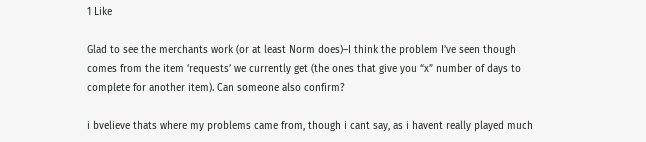1 Like

Glad to see the merchants work (or at least Norm does)–I think the problem I’ve seen though comes from the item ‘requests’ we currently get (the ones that give you “x” number of days to complete for another item). Can someone also confirm?

i bvelieve thats where my problems came from, though i cant say, as i havent really played much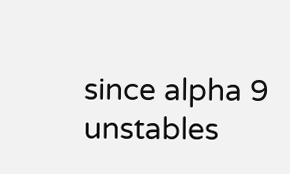since alpha 9 unstables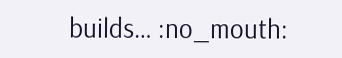builds… :no_mouth: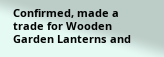Confirmed, made a trade for Wooden Garden Lanterns and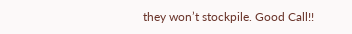they won’t stockpile. Good Call!!